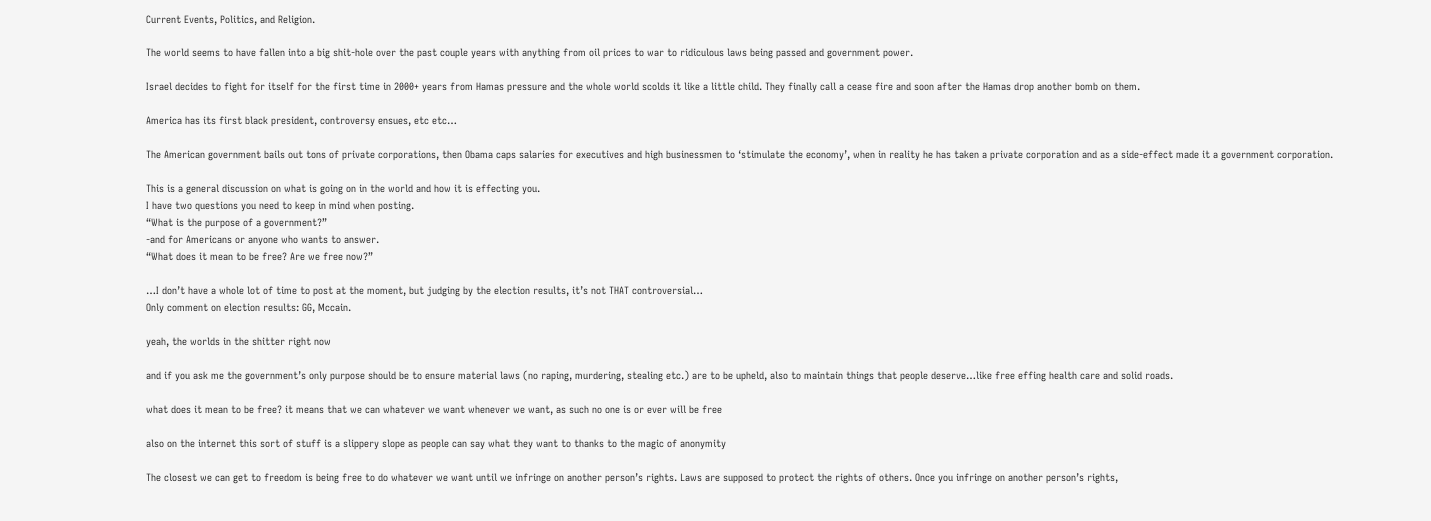Current Events, Politics, and Religion.

The world seems to have fallen into a big shit-hole over the past couple years with anything from oil prices to war to ridiculous laws being passed and government power.

Israel decides to fight for itself for the first time in 2000+ years from Hamas pressure and the whole world scolds it like a little child. They finally call a cease fire and soon after the Hamas drop another bomb on them.

America has its first black president, controversy ensues, etc etc…

The American government bails out tons of private corporations, then Obama caps salaries for executives and high businessmen to ‘stimulate the economy’, when in reality he has taken a private corporation and as a side-effect made it a government corporation.

This is a general discussion on what is going on in the world and how it is effecting you.
I have two questions you need to keep in mind when posting.
“What is the purpose of a government?”
-and for Americans or anyone who wants to answer.
“What does it mean to be free? Are we free now?”

…I don’t have a whole lot of time to post at the moment, but judging by the election results, it’s not THAT controversial…
Only comment on election results: GG, Mccain.

yeah, the worlds in the shitter right now

and if you ask me the government’s only purpose should be to ensure material laws (no raping, murdering, stealing etc.) are to be upheld, also to maintain things that people deserve…like free effing health care and solid roads.

what does it mean to be free? it means that we can whatever we want whenever we want, as such no one is or ever will be free

also on the internet this sort of stuff is a slippery slope as people can say what they want to thanks to the magic of anonymity

The closest we can get to freedom is being free to do whatever we want until we infringe on another person’s rights. Laws are supposed to protect the rights of others. Once you infringe on another person’s rights,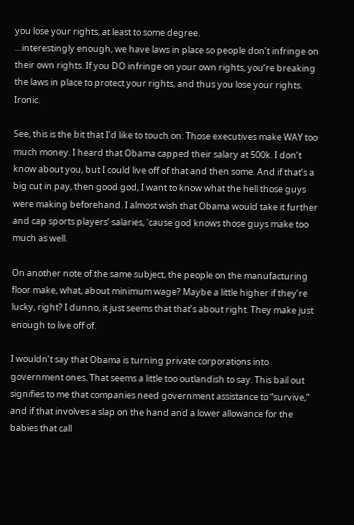you lose your rights, at least to some degree.
…interestingly enough, we have laws in place so people don’t infringe on their own rights. If you DO infringe on your own rights, you’re breaking the laws in place to protect your rights, and thus you lose your rights. Ironic.

See, this is the bit that I’d like to touch on. Those executives make WAY too much money. I heard that Obama capped their salary at 500k. I don’t know about you, but I could live off of that and then some. And if that’s a big cut in pay, then good god, I want to know what the hell those guys were making beforehand. I almost wish that Obama would take it further and cap sports players’ salaries, 'cause god knows those guys make too much as well.

On another note of the same subject, the people on the manufacturing floor make, what, about minimum wage? Maybe a little higher if they’re lucky, right? I dunno, it just seems that that’s about right. They make just enough to live off of.

I wouldn’t say that Obama is turning private corporations into government ones. That seems a little too outlandish to say. This bail out signifies to me that companies need government assistance to “survive,” and if that involves a slap on the hand and a lower allowance for the babies that call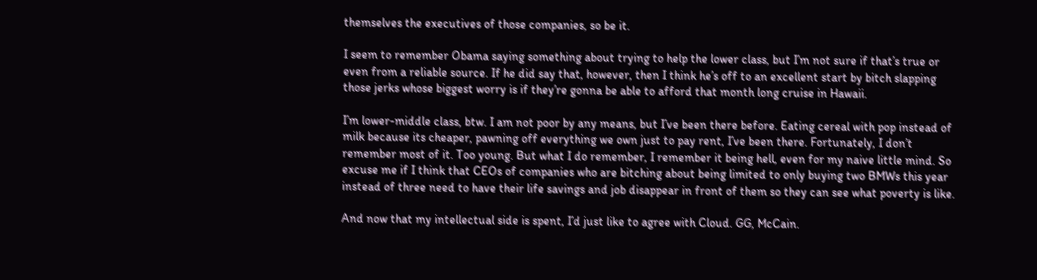themselves the executives of those companies, so be it.

I seem to remember Obama saying something about trying to help the lower class, but I’m not sure if that’s true or even from a reliable source. If he did say that, however, then I think he’s off to an excellent start by bitch slapping those jerks whose biggest worry is if they’re gonna be able to afford that month long cruise in Hawaii.

I’m lower-middle class, btw. I am not poor by any means, but I’ve been there before. Eating cereal with pop instead of milk because its cheaper, pawning off everything we own just to pay rent, I’ve been there. Fortunately, I don’t remember most of it. Too young. But what I do remember, I remember it being hell, even for my naive little mind. So excuse me if I think that CEOs of companies who are bitching about being limited to only buying two BMWs this year instead of three need to have their life savings and job disappear in front of them so they can see what poverty is like.

And now that my intellectual side is spent, I’d just like to agree with Cloud. GG, McCain.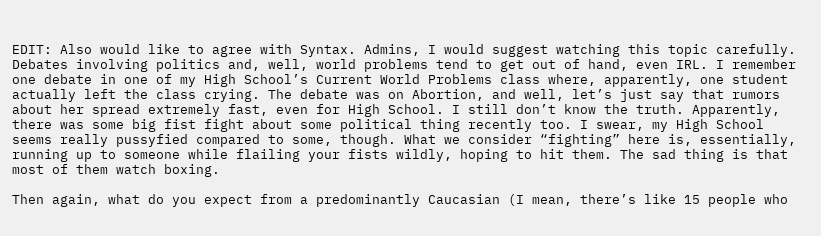EDIT: Also would like to agree with Syntax. Admins, I would suggest watching this topic carefully. Debates involving politics and, well, world problems tend to get out of hand, even IRL. I remember one debate in one of my High School’s Current World Problems class where, apparently, one student actually left the class crying. The debate was on Abortion, and well, let’s just say that rumors about her spread extremely fast, even for High School. I still don’t know the truth. Apparently, there was some big fist fight about some political thing recently too. I swear, my High School seems really pussyfied compared to some, though. What we consider “fighting” here is, essentially, running up to someone while flailing your fists wildly, hoping to hit them. The sad thing is that most of them watch boxing.

Then again, what do you expect from a predominantly Caucasian (I mean, there’s like 15 people who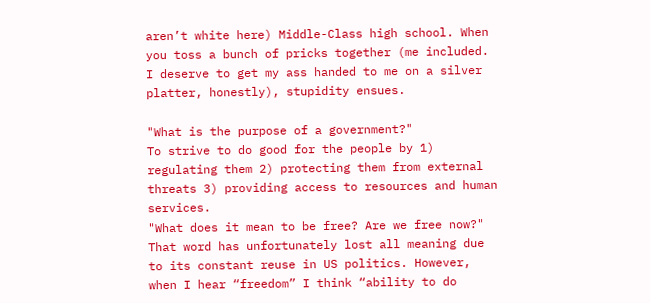aren’t white here) Middle-Class high school. When you toss a bunch of pricks together (me included. I deserve to get my ass handed to me on a silver platter, honestly), stupidity ensues.

"What is the purpose of a government?"
To strive to do good for the people by 1) regulating them 2) protecting them from external threats 3) providing access to resources and human services.
"What does it mean to be free? Are we free now?"
That word has unfortunately lost all meaning due to its constant reuse in US politics. However, when I hear “freedom” I think “ability to do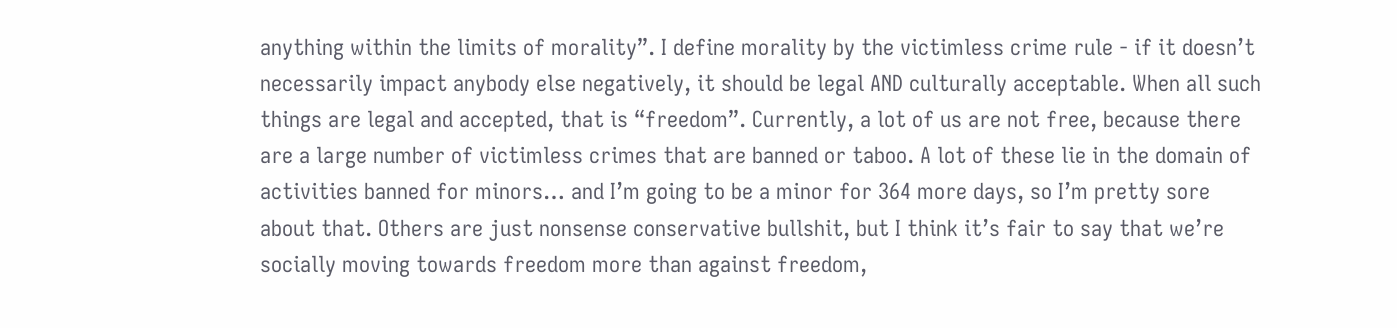anything within the limits of morality”. I define morality by the victimless crime rule - if it doesn’t necessarily impact anybody else negatively, it should be legal AND culturally acceptable. When all such things are legal and accepted, that is “freedom”. Currently, a lot of us are not free, because there are a large number of victimless crimes that are banned or taboo. A lot of these lie in the domain of activities banned for minors… and I’m going to be a minor for 364 more days, so I’m pretty sore about that. Others are just nonsense conservative bullshit, but I think it’s fair to say that we’re socially moving towards freedom more than against freedom,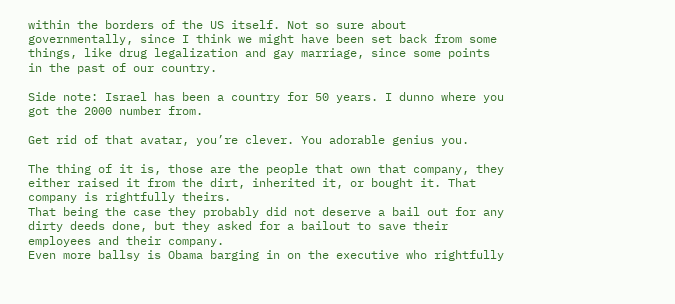within the borders of the US itself. Not so sure about governmentally, since I think we might have been set back from some things, like drug legalization and gay marriage, since some points in the past of our country.

Side note: Israel has been a country for 50 years. I dunno where you got the 2000 number from.

Get rid of that avatar, you’re clever. You adorable genius you.

The thing of it is, those are the people that own that company, they either raised it from the dirt, inherited it, or bought it. That company is rightfully theirs.
That being the case they probably did not deserve a bail out for any dirty deeds done, but they asked for a bailout to save their employees and their company.
Even more ballsy is Obama barging in on the executive who rightfully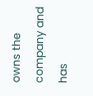owns the company and has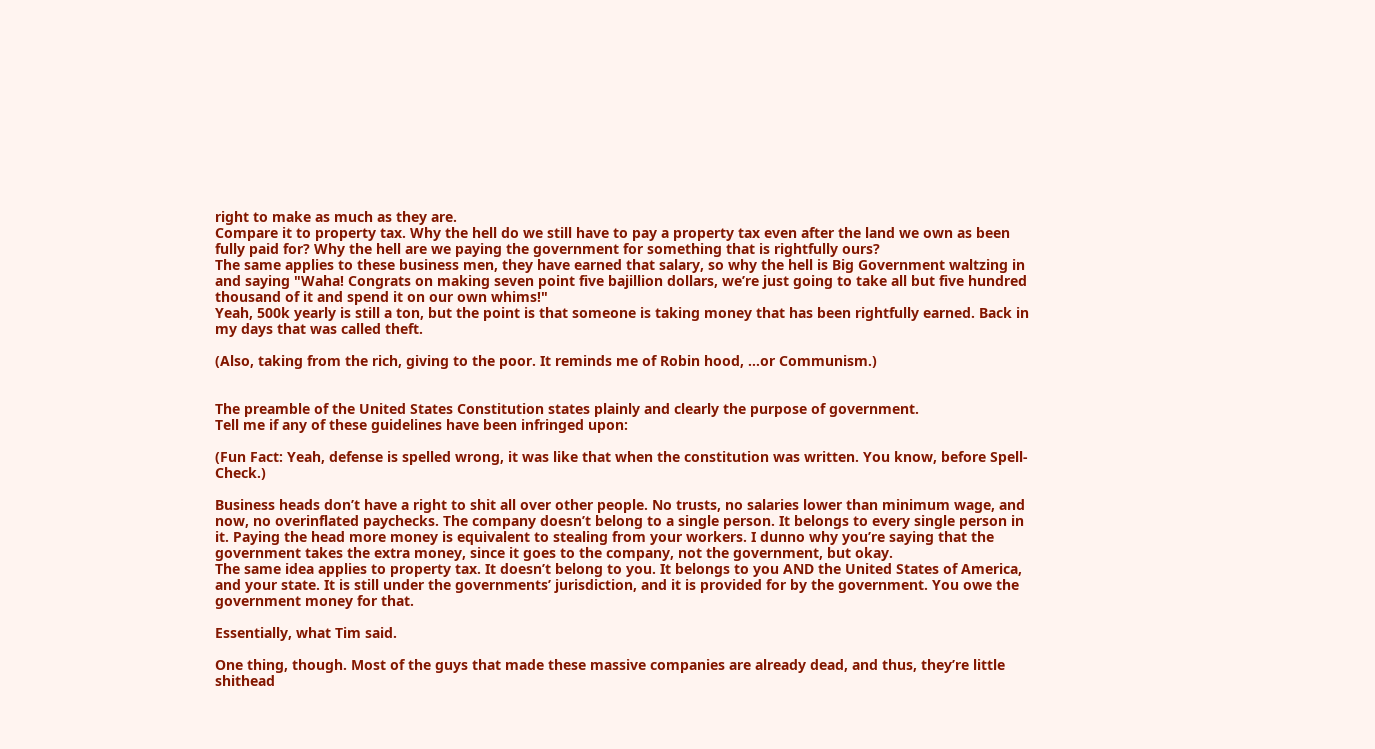right to make as much as they are.
Compare it to property tax. Why the hell do we still have to pay a property tax even after the land we own as been fully paid for? Why the hell are we paying the government for something that is rightfully ours?
The same applies to these business men, they have earned that salary, so why the hell is Big Government waltzing in and saying "Waha! Congrats on making seven point five bajillion dollars, we’re just going to take all but five hundred thousand of it and spend it on our own whims!"
Yeah, 500k yearly is still a ton, but the point is that someone is taking money that has been rightfully earned. Back in my days that was called theft.

(Also, taking from the rich, giving to the poor. It reminds me of Robin hood, …or Communism.)


The preamble of the United States Constitution states plainly and clearly the purpose of government.
Tell me if any of these guidelines have been infringed upon:

(Fun Fact: Yeah, defense is spelled wrong, it was like that when the constitution was written. You know, before Spell-Check.)

Business heads don’t have a right to shit all over other people. No trusts, no salaries lower than minimum wage, and now, no overinflated paychecks. The company doesn’t belong to a single person. It belongs to every single person in it. Paying the head more money is equivalent to stealing from your workers. I dunno why you’re saying that the government takes the extra money, since it goes to the company, not the government, but okay.
The same idea applies to property tax. It doesn’t belong to you. It belongs to you AND the United States of America, and your state. It is still under the governments’ jurisdiction, and it is provided for by the government. You owe the government money for that.

Essentially, what Tim said.

One thing, though. Most of the guys that made these massive companies are already dead, and thus, they’re little shithead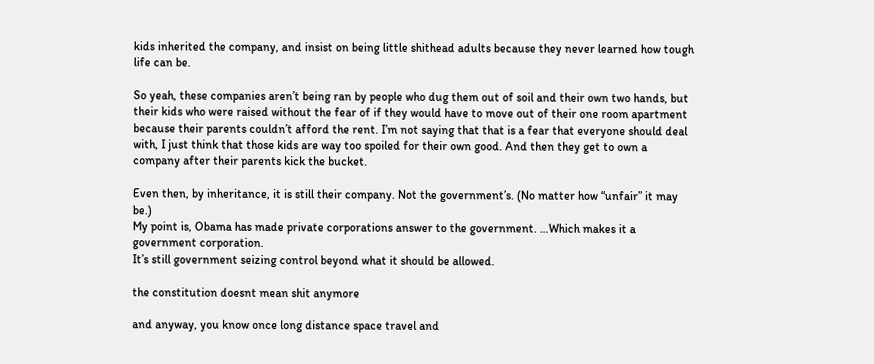kids inherited the company, and insist on being little shithead adults because they never learned how tough life can be.

So yeah, these companies aren’t being ran by people who dug them out of soil and their own two hands, but their kids who were raised without the fear of if they would have to move out of their one room apartment because their parents couldn’t afford the rent. I’m not saying that that is a fear that everyone should deal with, I just think that those kids are way too spoiled for their own good. And then they get to own a company after their parents kick the bucket.

Even then, by inheritance, it is still their company. Not the government’s. (No matter how “unfair” it may be.)
My point is, Obama has made private corporations answer to the government. …Which makes it a government corporation.
It’s still government seizing control beyond what it should be allowed.

the constitution doesnt mean shit anymore

and anyway, you know once long distance space travel and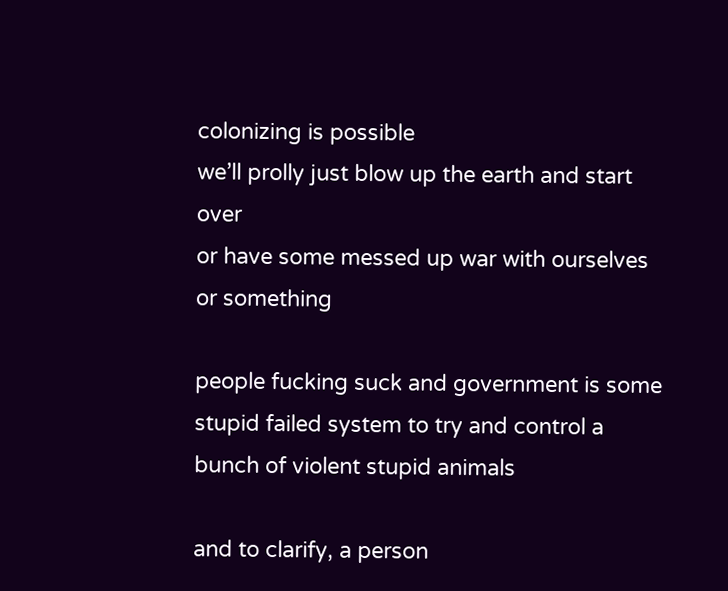colonizing is possible
we’ll prolly just blow up the earth and start over
or have some messed up war with ourselves or something

people fucking suck and government is some stupid failed system to try and control a bunch of violent stupid animals

and to clarify, a person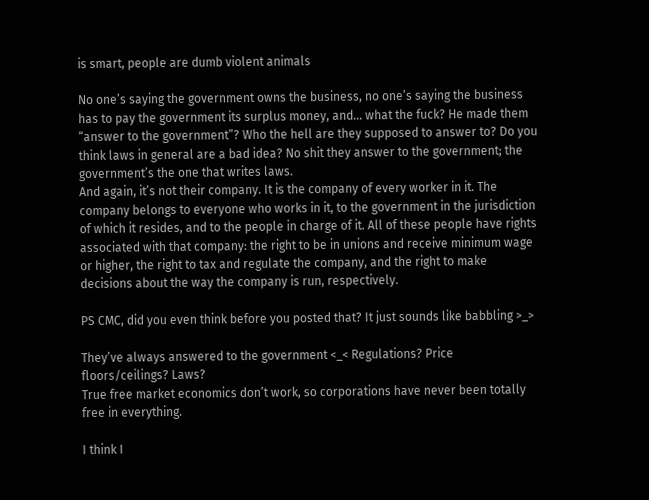is smart, people are dumb violent animals

No one’s saying the government owns the business, no one’s saying the business has to pay the government its surplus money, and… what the fuck? He made them “answer to the government”? Who the hell are they supposed to answer to? Do you think laws in general are a bad idea? No shit they answer to the government; the government’s the one that writes laws.
And again, it’s not their company. It is the company of every worker in it. The company belongs to everyone who works in it, to the government in the jurisdiction of which it resides, and to the people in charge of it. All of these people have rights associated with that company: the right to be in unions and receive minimum wage or higher, the right to tax and regulate the company, and the right to make decisions about the way the company is run, respectively.

PS CMC, did you even think before you posted that? It just sounds like babbling >_>

They’ve always answered to the government <_< Regulations? Price floors/ceilings? Laws?
True free market economics don’t work, so corporations have never been totally free in everything.

I think I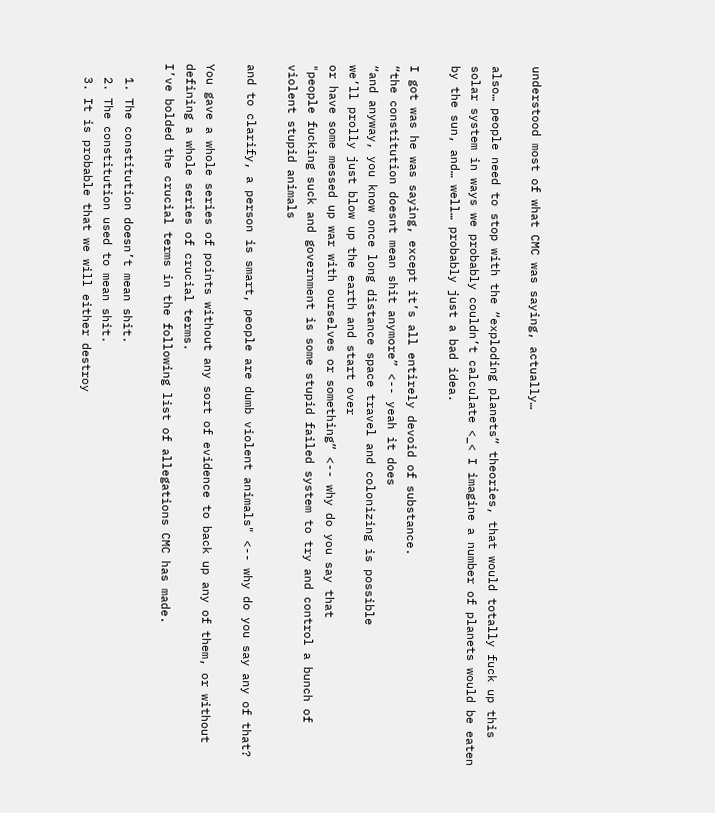understood most of what CMC was saying, actually…

also… people need to stop with the “exploding planets” theories, that would totally fuck up this solar system in ways we probably couldn’t calculate <_< I imagine a number of planets would be eaten by the sun, and… well… probably just a bad idea.

I got was he was saying, except it’s all entirely devoid of substance.
“the constitution doesnt mean shit anymore” <-- yeah it does
“and anyway, you know once long distance space travel and colonizing is possible
we’ll prolly just blow up the earth and start over
or have some messed up war with ourselves or something” <-- why do you say that
"people fucking suck and government is some stupid failed system to try and control a bunch of violent stupid animals

and to clarify, a person is smart, people are dumb violent animals" <-- why do you say any of that?

You gave a whole series of points without any sort of evidence to back up any of them, or without defining a whole series of crucial terms.
I’ve bolded the crucial terms in the following list of allegations CMC has made.

  1. The constitution doesn’t mean shit.
  2. The constitution used to mean shit.
  3. It is probable that we will either destroy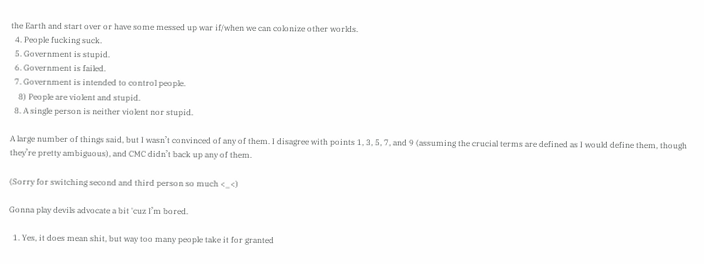the Earth and start over or have some messed up war if/when we can colonize other worlds.
  4. People fucking suck.
  5. Government is stupid.
  6. Government is failed.
  7. Government is intended to control people.
    8) People are violent and stupid.
  8. A single person is neither violent nor stupid.

A large number of things said, but I wasn’t convinced of any of them. I disagree with points 1, 3, 5, 7, and 9 (assuming the crucial terms are defined as I would define them, though they’re pretty ambiguous), and CMC didn’t back up any of them.

(Sorry for switching second and third person so much <_<)

Gonna play devils advocate a bit 'cuz I’m bored.

  1. Yes, it does mean shit, but way too many people take it for granted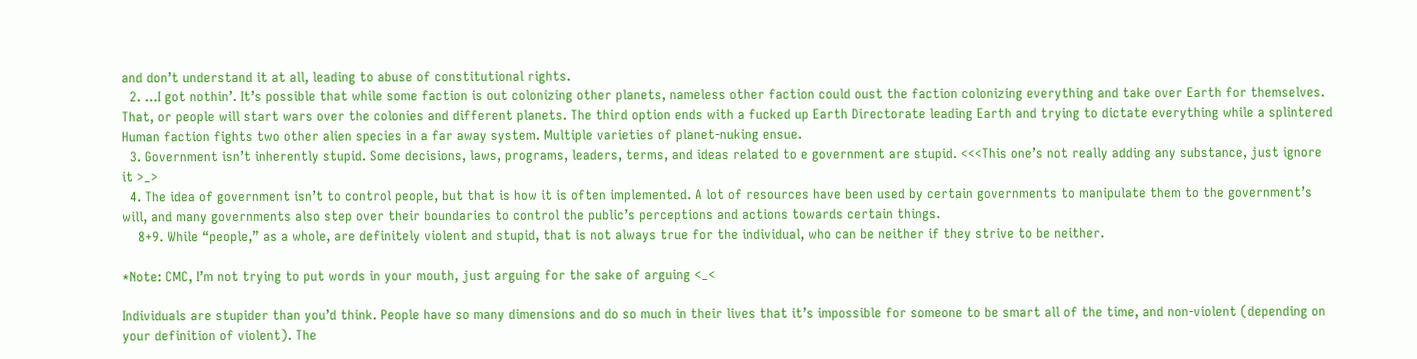and don’t understand it at all, leading to abuse of constitutional rights.
  2. …I got nothin’. It’s possible that while some faction is out colonizing other planets, nameless other faction could oust the faction colonizing everything and take over Earth for themselves. That, or people will start wars over the colonies and different planets. The third option ends with a fucked up Earth Directorate leading Earth and trying to dictate everything while a splintered Human faction fights two other alien species in a far away system. Multiple varieties of planet-nuking ensue.
  3. Government isn’t inherently stupid. Some decisions, laws, programs, leaders, terms, and ideas related to e government are stupid. <<<This one’s not really adding any substance, just ignore it >_>
  4. The idea of government isn’t to control people, but that is how it is often implemented. A lot of resources have been used by certain governments to manipulate them to the government’s will, and many governments also step over their boundaries to control the public’s perceptions and actions towards certain things.
    8+9. While “people,” as a whole, are definitely violent and stupid, that is not always true for the individual, who can be neither if they strive to be neither.

*Note: CMC, I’m not trying to put words in your mouth, just arguing for the sake of arguing <_<

Individuals are stupider than you’d think. People have so many dimensions and do so much in their lives that it’s impossible for someone to be smart all of the time, and non-violent (depending on your definition of violent). The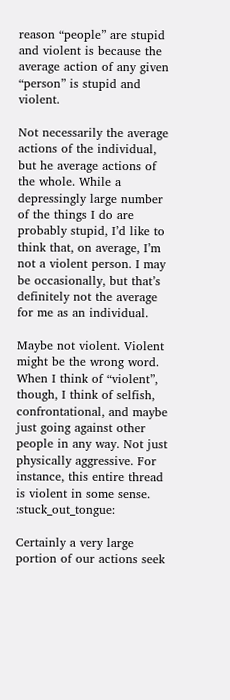reason “people” are stupid and violent is because the average action of any given “person” is stupid and violent.

Not necessarily the average actions of the individual, but he average actions of the whole. While a depressingly large number of the things I do are probably stupid, I’d like to think that, on average, I’m not a violent person. I may be occasionally, but that’s definitely not the average for me as an individual.

Maybe not violent. Violent might be the wrong word. When I think of “violent”, though, I think of selfish, confrontational, and maybe just going against other people in any way. Not just physically aggressive. For instance, this entire thread is violent in some sense. :stuck_out_tongue:

Certainly a very large portion of our actions seek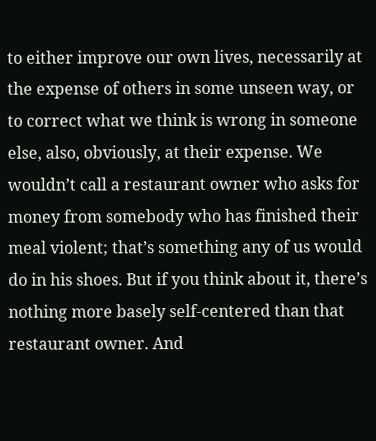to either improve our own lives, necessarily at the expense of others in some unseen way, or to correct what we think is wrong in someone else, also, obviously, at their expense. We wouldn’t call a restaurant owner who asks for money from somebody who has finished their meal violent; that’s something any of us would do in his shoes. But if you think about it, there’s nothing more basely self-centered than that restaurant owner. And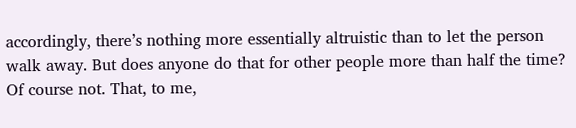accordingly, there’s nothing more essentially altruistic than to let the person walk away. But does anyone do that for other people more than half the time? Of course not. That, to me,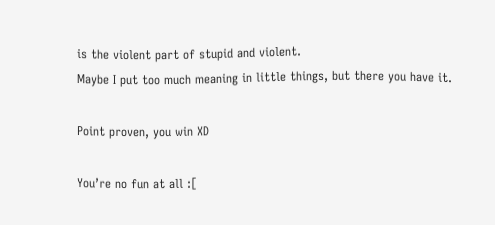is the violent part of stupid and violent.
Maybe I put too much meaning in little things, but there you have it.

Point proven, you win XD

You’re no fun at all :[